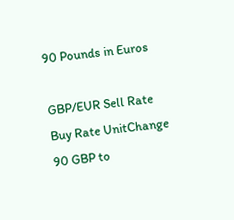90 Pounds in Euros

GBP/EUR Sell Rate Buy Rate UnitChange
90 GBP to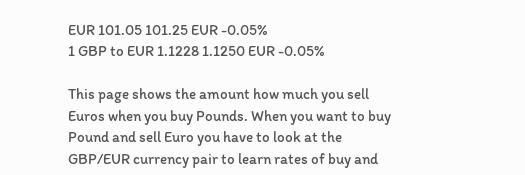EUR 101.05 101.25 EUR -0.05%
1 GBP to EUR 1.1228 1.1250 EUR -0.05%

This page shows the amount how much you sell Euros when you buy Pounds. When you want to buy Pound and sell Euro you have to look at the GBP/EUR currency pair to learn rates of buy and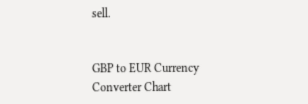sell.


GBP to EUR Currency Converter Chart